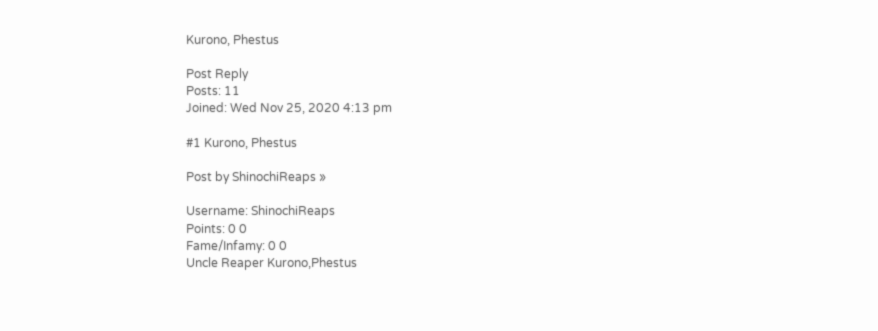Kurono, Phestus

Post Reply
Posts: 11
Joined: Wed Nov 25, 2020 4:13 pm

#1 Kurono, Phestus

Post by ShinochiReaps »

Username: ShinochiReaps
Points: 0 0
Fame/Infamy: 0 0
Uncle Reaper Kurono,Phestus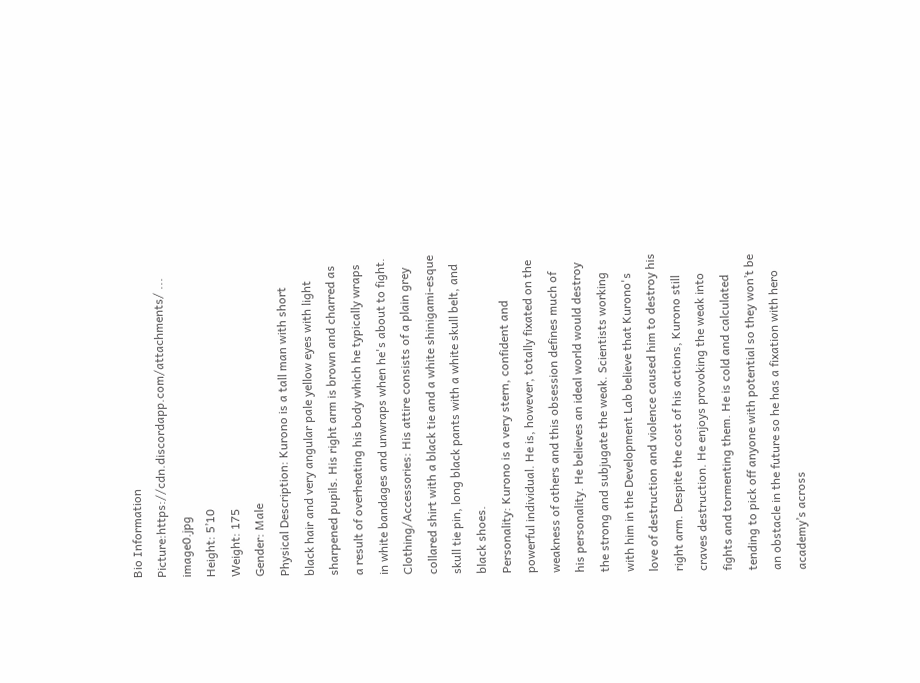Bio Information Picture:https://cdn.discordapp.com/attachments/ ... image0.jpg
Height: 5’10
Weight: 175
Gender: Male
Physical Description: Kurono is a tall man with short black hair and very angular pale yellow eyes with light sharpened pupils. His right arm is brown and charred as a result of overheating his body which he typically wraps in white bandages and unwraps when he's about to fight.
Clothing/Accessories: His attire consists of a plain grey collared shirt with a black tie and a white shinigami-esque skull tie pin, long black pants with a white skull belt, and black shoes.
Personality: Kurono is a very stern, confident and powerful individual. He is, however, totally fixated on the weakness of others and this obsession defines much of his personality. He believes an ideal world would destroy the strong and subjugate the weak. Scientists working with him in the Development Lab believe that Kurono's love of destruction and violence caused him to destroy his right arm. Despite the cost of his actions, Kurono still craves destruction. He enjoys provoking the weak into fights and tormenting them. He is cold and calculated tending to pick off anyone with potential so they won’t be an obstacle in the future so he has a fixation with hero academy’s across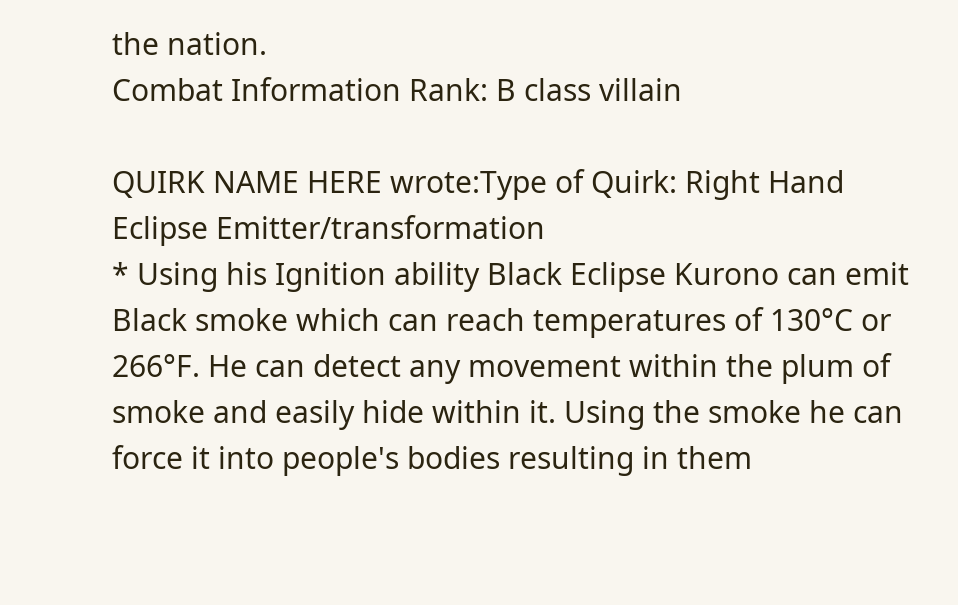the nation.
Combat Information Rank: B class villain

QUIRK NAME HERE wrote:Type of Quirk: Right Hand Eclipse Emitter/transformation
* Using his Ignition ability Black Eclipse Kurono can emit Black smoke which can reach temperatures of 130°C or 266°F. He can detect any movement within the plum of smoke and easily hide within it. Using the smoke he can force it into people's bodies resulting in them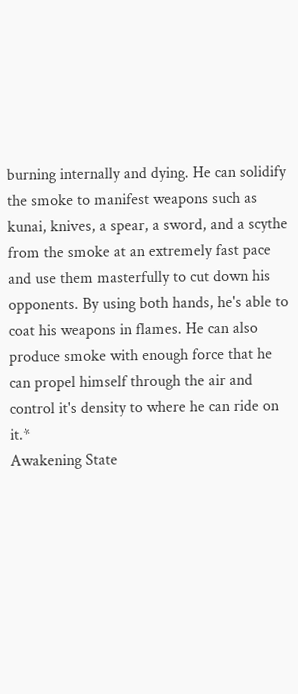burning internally and dying. He can solidify the smoke to manifest weapons such as kunai, knives, a spear, a sword, and a scythe from the smoke at an extremely fast pace and use them masterfully to cut down his opponents. By using both hands, he's able to coat his weapons in flames. He can also produce smoke with enough force that he can propel himself through the air and control it's density to where he can ride on it.*
Awakening State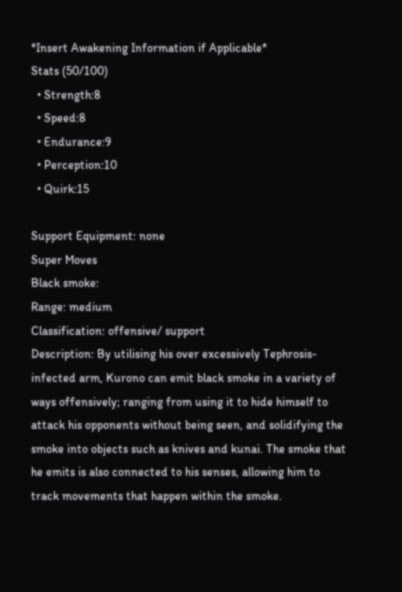*Insert Awakening Information if Applicable*
Stats (50/100)
  • Strength:8
  • Speed:8
  • Endurance:9
  • Perception:10
  • Quirk:15

Support Equipment: none
Super Moves
Black smoke:
Range: medium
Classification: offensive/ support
Description: By utilising his over excessively Tephrosis-infected arm, Kurono can emit black smoke in a variety of ways offensively; ranging from using it to hide himself to attack his opponents without being seen, and solidifying the smoke into objects such as knives and kunai. The smoke that he emits is also connected to his senses, allowing him to track movements that happen within the smoke.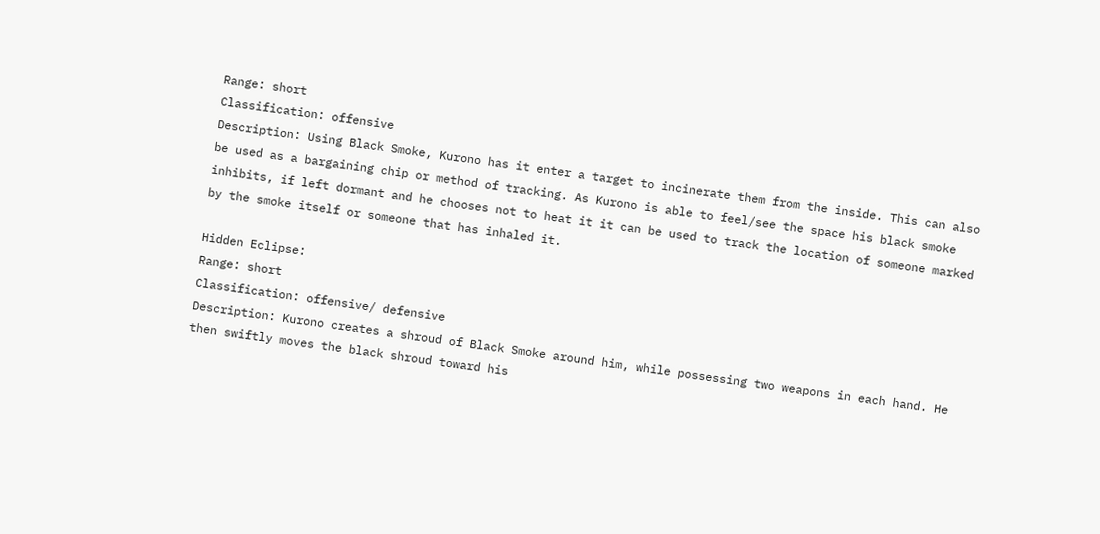Range: short
Classification: offensive
Description: Using Black Smoke, Kurono has it enter a target to incinerate them from the inside. This can also be used as a bargaining chip or method of tracking. As Kurono is able to feel/see the space his black smoke inhibits, if left dormant and he chooses not to heat it it can be used to track the location of someone marked by the smoke itself or someone that has inhaled it.

Hidden Eclipse:
Range: short
Classification: offensive/ defensive
Description: Kurono creates a shroud of Black Smoke around him, while possessing two weapons in each hand. He then swiftly moves the black shroud toward his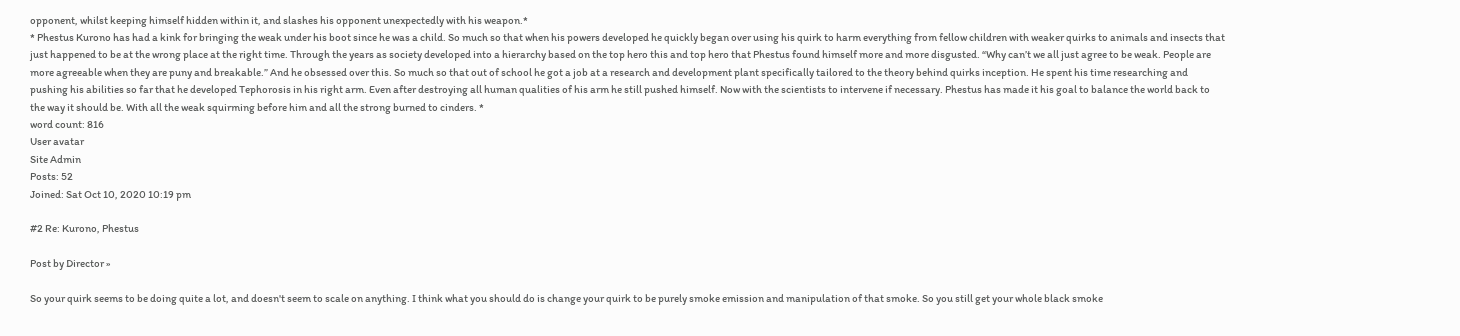opponent, whilst keeping himself hidden within it, and slashes his opponent unexpectedly with his weapon.*
* Phestus Kurono has had a kink for bringing the weak under his boot since he was a child. So much so that when his powers developed he quickly began over using his quirk to harm everything from fellow children with weaker quirks to animals and insects that just happened to be at the wrong place at the right time. Through the years as society developed into a hierarchy based on the top hero this and top hero that Phestus found himself more and more disgusted. “Why can’t we all just agree to be weak. People are more agreeable when they are puny and breakable.” And he obsessed over this. So much so that out of school he got a job at a research and development plant specifically tailored to the theory behind quirks inception. He spent his time researching and pushing his abilities so far that he developed Tephorosis in his right arm. Even after destroying all human qualities of his arm he still pushed himself. Now with the scientists to intervene if necessary. Phestus has made it his goal to balance the world back to the way it should be. With all the weak squirming before him and all the strong burned to cinders. *
word count: 816
User avatar
Site Admin
Posts: 52
Joined: Sat Oct 10, 2020 10:19 pm

#2 Re: Kurono, Phestus

Post by Director »

So your quirk seems to be doing quite a lot, and doesn't seem to scale on anything. I think what you should do is change your quirk to be purely smoke emission and manipulation of that smoke. So you still get your whole black smoke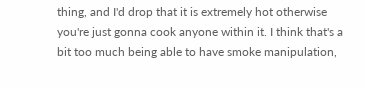thing, and I'd drop that it is extremely hot otherwise you're just gonna cook anyone within it. I think that's a bit too much being able to have smoke manipulation,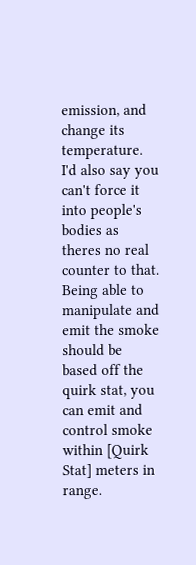emission, and change its temperature. I'd also say you can't force it into people's bodies as theres no real counter to that. Being able to manipulate and emit the smoke should be based off the quirk stat, you can emit and control smoke within [Quirk Stat] meters in range.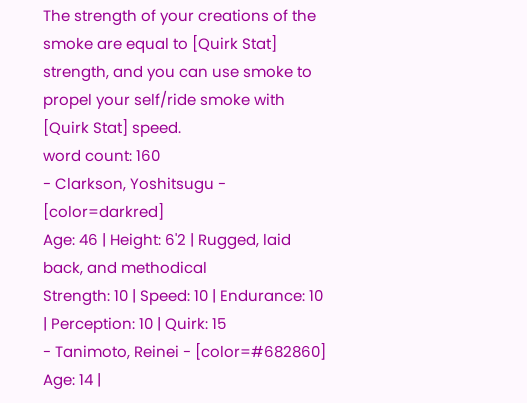The strength of your creations of the smoke are equal to [Quirk Stat] strength, and you can use smoke to propel your self/ride smoke with [Quirk Stat] speed.
word count: 160
- Clarkson, Yoshitsugu - [color=darkred]
Age: 46 | Height: 6'2 | Rugged, laid back, and methodical
Strength: 10 | Speed: 10 | Endurance: 10 | Perception: 10 | Quirk: 15
- Tanimoto, Reinei - [color=#682860]
Age: 14 |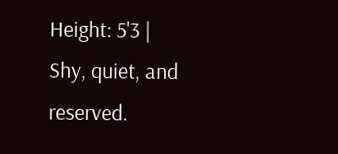Height: 5'3 | Shy, quiet, and reserved.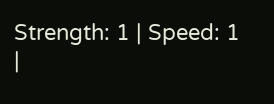Strength: 1 | Speed: 1 |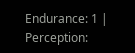Endurance: 1 | Perception: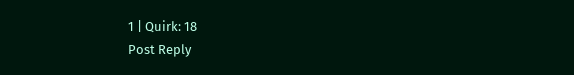1 | Quirk: 18
Post Reply